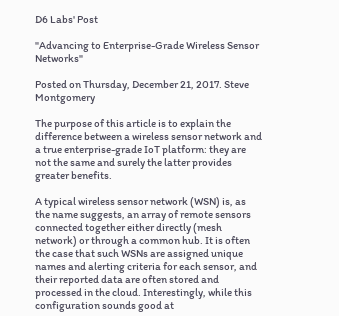D6 Labs' Post

"Advancing to Enterprise-Grade Wireless Sensor Networks"

Posted on Thursday, December 21, 2017. Steve Montgomery

The purpose of this article is to explain the difference between a wireless sensor network and a true enterprise-grade IoT platform: they are not the same and surely the latter provides greater benefits.

A typical wireless sensor network (WSN) is, as the name suggests, an array of remote sensors connected together either directly (mesh network) or through a common hub. It is often the case that such WSNs are assigned unique names and alerting criteria for each sensor, and their reported data are often stored and processed in the cloud. Interestingly, while this configuration sounds good at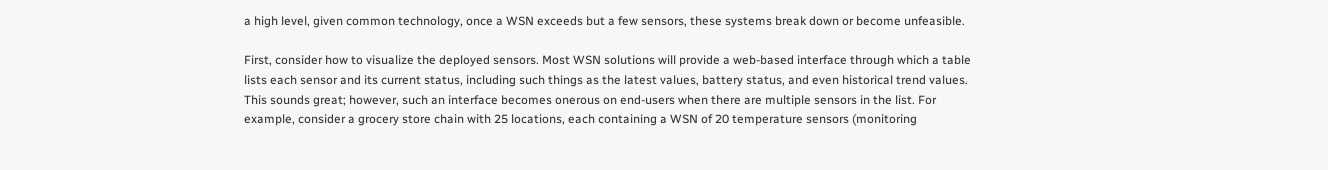a high level, given common technology, once a WSN exceeds but a few sensors, these systems break down or become unfeasible.

First, consider how to visualize the deployed sensors. Most WSN solutions will provide a web-based interface through which a table lists each sensor and its current status, including such things as the latest values, battery status, and even historical trend values. This sounds great; however, such an interface becomes onerous on end-users when there are multiple sensors in the list. For example, consider a grocery store chain with 25 locations, each containing a WSN of 20 temperature sensors (monitoring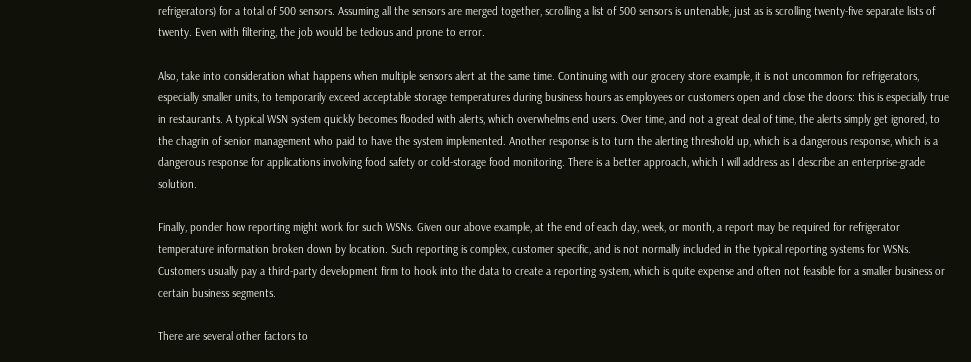refrigerators) for a total of 500 sensors. Assuming all the sensors are merged together, scrolling a list of 500 sensors is untenable, just as is scrolling twenty-five separate lists of twenty. Even with filtering, the job would be tedious and prone to error.

Also, take into consideration what happens when multiple sensors alert at the same time. Continuing with our grocery store example, it is not uncommon for refrigerators, especially smaller units, to temporarily exceed acceptable storage temperatures during business hours as employees or customers open and close the doors: this is especially true in restaurants. A typical WSN system quickly becomes flooded with alerts, which overwhelms end users. Over time, and not a great deal of time, the alerts simply get ignored, to the chagrin of senior management who paid to have the system implemented. Another response is to turn the alerting threshold up, which is a dangerous response, which is a dangerous response for applications involving food safety or cold-storage food monitoring. There is a better approach, which I will address as I describe an enterprise-grade solution.

Finally, ponder how reporting might work for such WSNs. Given our above example, at the end of each day, week, or month, a report may be required for refrigerator temperature information broken down by location. Such reporting is complex, customer specific, and is not normally included in the typical reporting systems for WSNs. Customers usually pay a third-party development firm to hook into the data to create a reporting system, which is quite expense and often not feasible for a smaller business or certain business segments.

There are several other factors to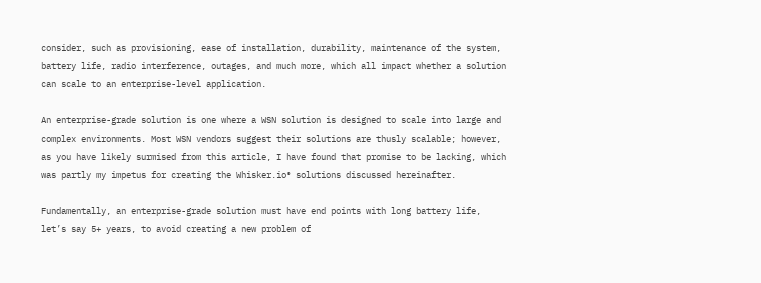consider, such as provisioning, ease of installation, durability, maintenance of the system, battery life, radio interference, outages, and much more, which all impact whether a solution can scale to an enterprise-level application.

An enterprise-grade solution is one where a WSN solution is designed to scale into large and complex environments. Most WSN vendors suggest their solutions are thusly scalable; however, as you have likely surmised from this article, I have found that promise to be lacking, which was partly my impetus for creating the Whisker.io® solutions discussed hereinafter.

Fundamentally, an enterprise-grade solution must have end points with long battery life, let’s say 5+ years, to avoid creating a new problem of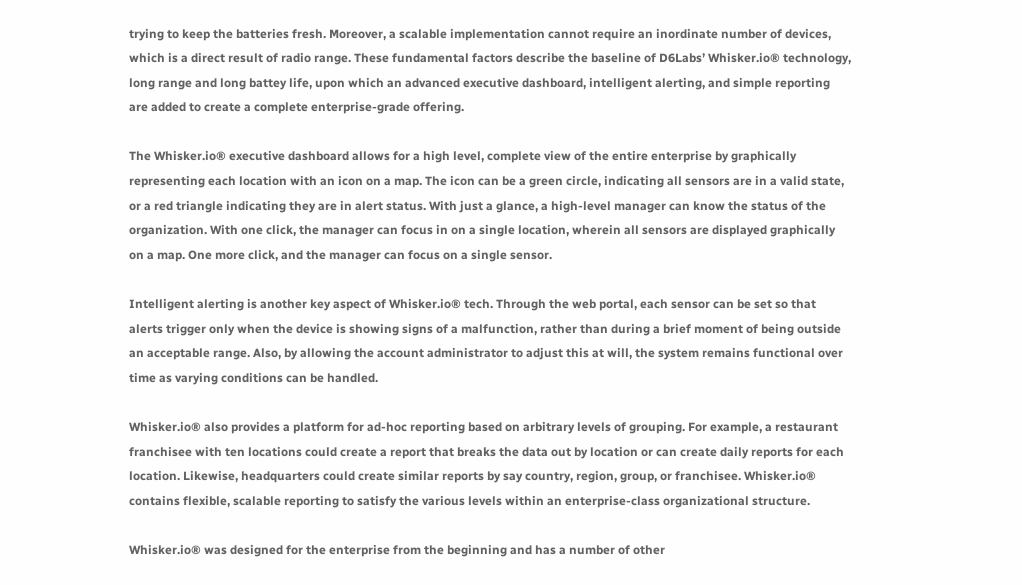trying to keep the batteries fresh. Moreover, a scalable implementation cannot require an inordinate number of devices, which is a direct result of radio range. These fundamental factors describe the baseline of D6Labs’ Whisker.io® technology, long range and long battey life, upon which an advanced executive dashboard, intelligent alerting, and simple reporting are added to create a complete enterprise-grade offering.

The Whisker.io® executive dashboard allows for a high level, complete view of the entire enterprise by graphically representing each location with an icon on a map. The icon can be a green circle, indicating all sensors are in a valid state, or a red triangle indicating they are in alert status. With just a glance, a high-level manager can know the status of the organization. With one click, the manager can focus in on a single location, wherein all sensors are displayed graphically on a map. One more click, and the manager can focus on a single sensor.

Intelligent alerting is another key aspect of Whisker.io® tech. Through the web portal, each sensor can be set so that alerts trigger only when the device is showing signs of a malfunction, rather than during a brief moment of being outside an acceptable range. Also, by allowing the account administrator to adjust this at will, the system remains functional over time as varying conditions can be handled.

Whisker.io® also provides a platform for ad-hoc reporting based on arbitrary levels of grouping. For example, a restaurant franchisee with ten locations could create a report that breaks the data out by location or can create daily reports for each location. Likewise, headquarters could create similar reports by say country, region, group, or franchisee. Whisker.io® contains flexible, scalable reporting to satisfy the various levels within an enterprise-class organizational structure.

Whisker.io® was designed for the enterprise from the beginning and has a number of other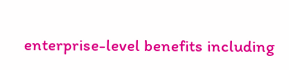enterprise-level benefits including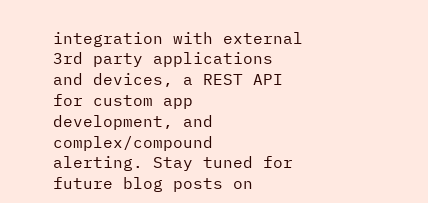integration with external 3rd party applications and devices, a REST API for custom app development, and complex/compound alerting. Stay tuned for future blog posts on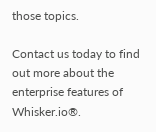those topics.

Contact us today to find out more about the enterprise features of Whisker.io®.